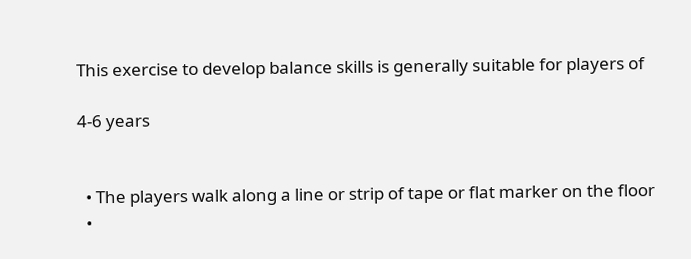This exercise to develop balance skills is generally suitable for players of

4-6 years


  • The players walk along a line or strip of tape or flat marker on the floor
  •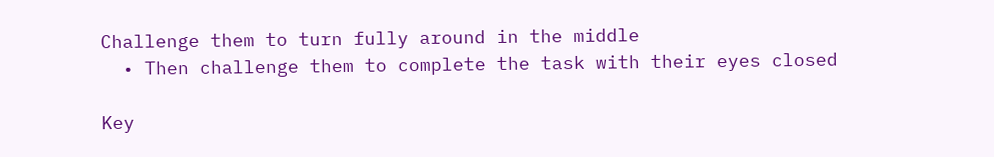Challenge them to turn fully around in the middle
  • Then challenge them to complete the task with their eyes closed

Key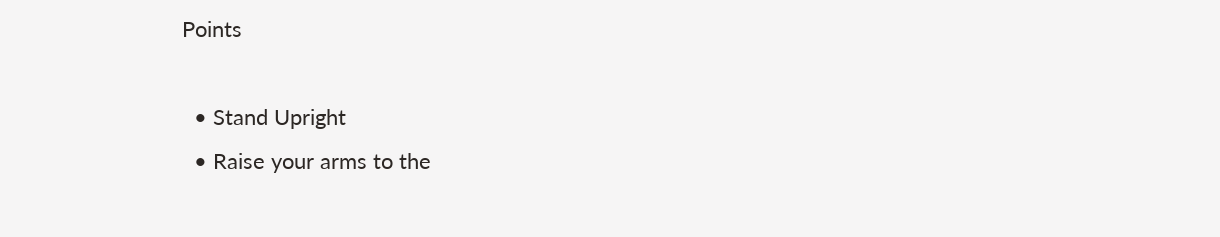Points

  • Stand Upright
  • Raise your arms to the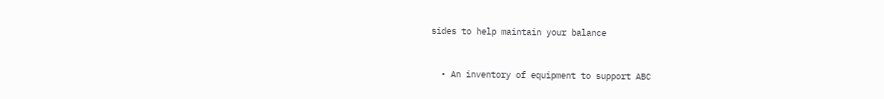sides to help maintain your balance


  • An inventory of equipment to support ABC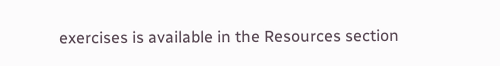exercises is available in the Resources section